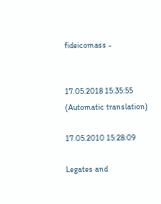fideicomass -


17.05.2018 15:35:55
(Automatic translation)

17.05.2010 15:28:09

Legates and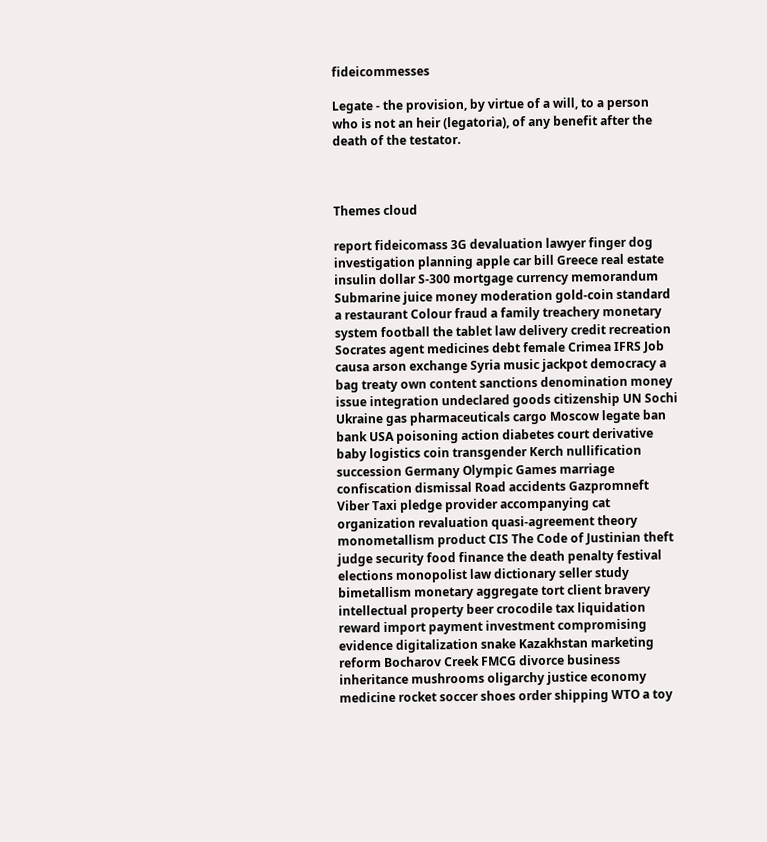fideicommesses

Legate - the provision, by virtue of a will, to a person who is not an heir (legatoria), of any benefit after the death of the testator.



Themes cloud

report fideicomass 3G devaluation lawyer finger dog investigation planning apple car bill Greece real estate insulin dollar S-300 mortgage currency memorandum Submarine juice money moderation gold-coin standard a restaurant Colour fraud a family treachery monetary system football the tablet law delivery credit recreation Socrates agent medicines debt female Crimea IFRS Job causa arson exchange Syria music jackpot democracy a bag treaty own content sanctions denomination money issue integration undeclared goods citizenship UN Sochi Ukraine gas pharmaceuticals cargo Moscow legate ban bank USA poisoning action diabetes court derivative baby logistics coin transgender Kerch nullification succession Germany Olympic Games marriage confiscation dismissal Road accidents Gazpromneft Viber Taxi pledge provider accompanying cat organization revaluation quasi-agreement theory monometallism product CIS The Code of Justinian theft judge security food finance the death penalty festival elections monopolist law dictionary seller study bimetallism monetary aggregate tort client bravery intellectual property beer crocodile tax liquidation reward import payment investment compromising evidence digitalization snake Kazakhstan marketing reform Bocharov Creek FMCG divorce business inheritance mushrooms oligarchy justice economy medicine rocket soccer shoes order shipping WTO a toy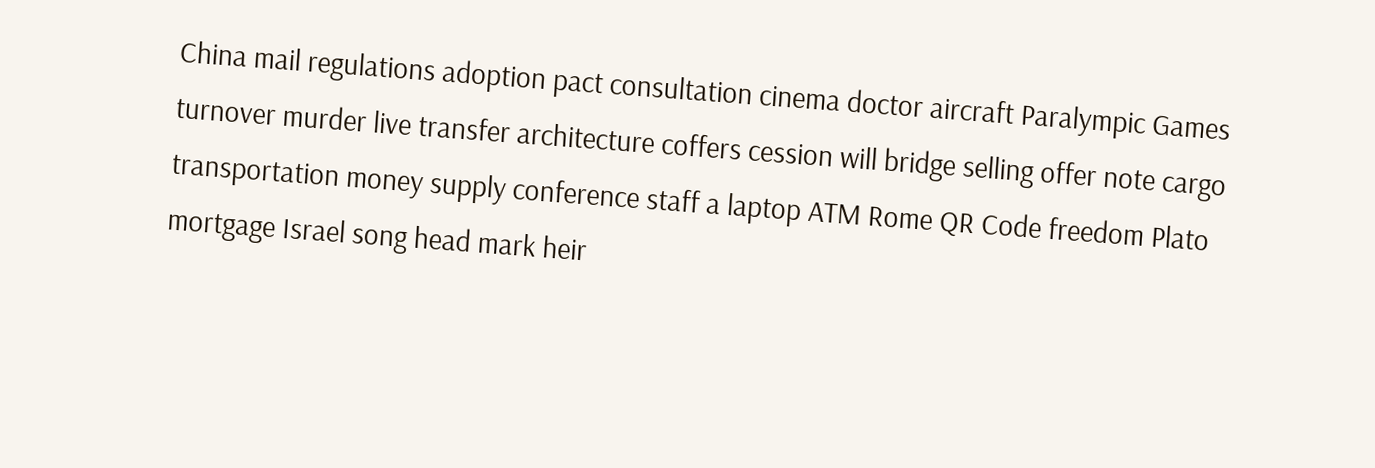China mail regulations adoption pact consultation cinema doctor aircraft Paralympic Games turnover murder live transfer architecture coffers cession will bridge selling offer note cargo transportation money supply conference staff a laptop ATM Rome QR Code freedom Plato mortgage Israel song head mark heir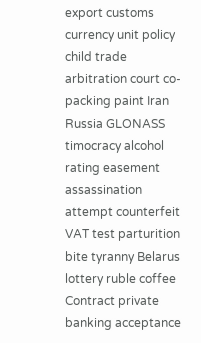export customs currency unit policy child trade arbitration court co-packing paint Iran Russia GLONASS timocracy alcohol rating easement assassination attempt counterfeit VAT test parturition bite tyranny Belarus lottery ruble coffee Contract private banking acceptance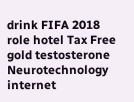drink FIFA 2018 role hotel Tax Free gold testosterone Neurotechnology internet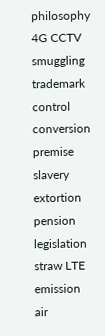philosophy 4G CCTV smuggling trademark control conversion premise slavery extortion pension legislation straw LTE emission air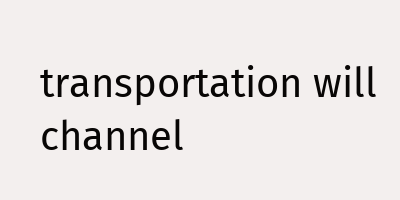transportation will channel